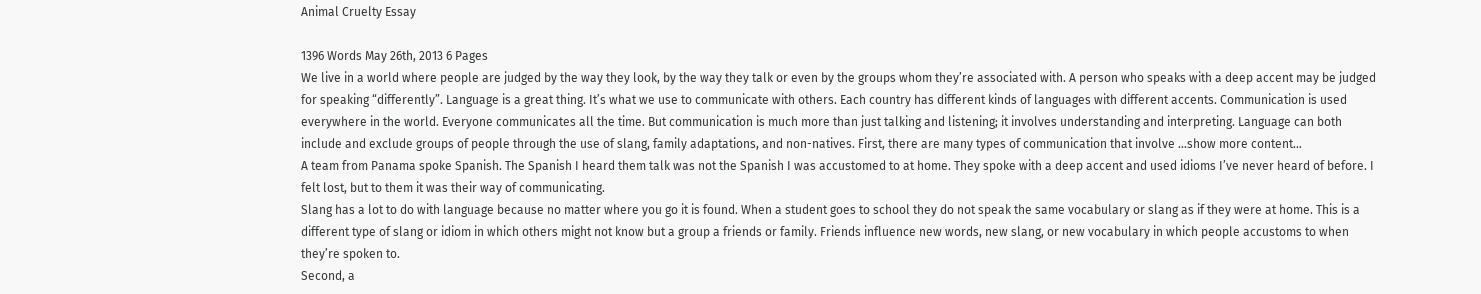Animal Cruelty Essay

1396 Words May 26th, 2013 6 Pages
We live in a world where people are judged by the way they look, by the way they talk or even by the groups whom they’re associated with. A person who speaks with a deep accent may be judged for speaking “differently”. Language is a great thing. It’s what we use to communicate with others. Each country has different kinds of languages with different accents. Communication is used everywhere in the world. Everyone communicates all the time. But communication is much more than just talking and listening; it involves understanding and interpreting. Language can both include and exclude groups of people through the use of slang, family adaptations, and non-natives. First, there are many types of communication that involve …show more content…
A team from Panama spoke Spanish. The Spanish I heard them talk was not the Spanish I was accustomed to at home. They spoke with a deep accent and used idioms I’ve never heard of before. I felt lost, but to them it was their way of communicating.
Slang has a lot to do with language because no matter where you go it is found. When a student goes to school they do not speak the same vocabulary or slang as if they were at home. This is a different type of slang or idiom in which others might not know but a group a friends or family. Friends influence new words, new slang, or new vocabulary in which people accustoms to when they’re spoken to.
Second, a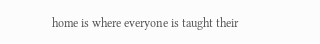home is where everyone is taught their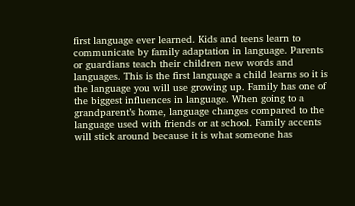first language ever learned. Kids and teens learn to communicate by family adaptation in language. Parents or guardians teach their children new words and languages. This is the first language a child learns so it is the language you will use growing up. Family has one of the biggest influences in language. When going to a grandparent’s home, language changes compared to the language used with friends or at school. Family accents will stick around because it is what someone has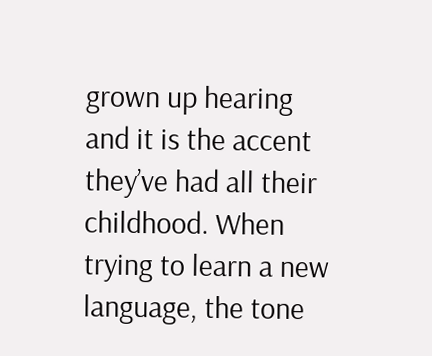grown up hearing and it is the accent they’ve had all their childhood. When trying to learn a new language, the tone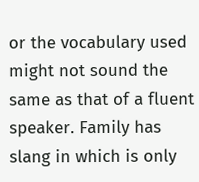or the vocabulary used might not sound the same as that of a fluent speaker. Family has slang in which is only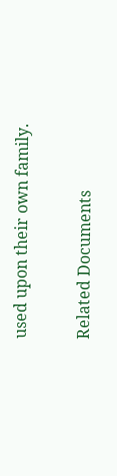used upon their own family.

Related Documents